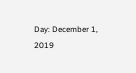Day: December 1, 2019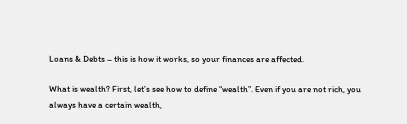Loans & Debts – this is how it works, so your finances are affected.

What is wealth? First, let’s see how to define “wealth”. Even if you are not rich, you always have a certain wealth,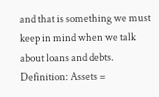and that is something we must keep in mind when we talk about loans and debts. Definition: Assets =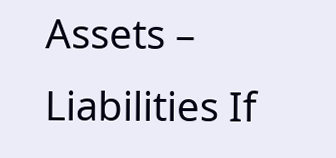Assets – Liabilities If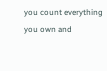you count everything you own and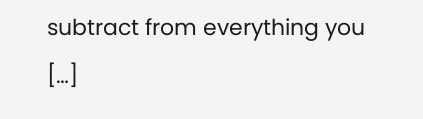subtract from everything you […]